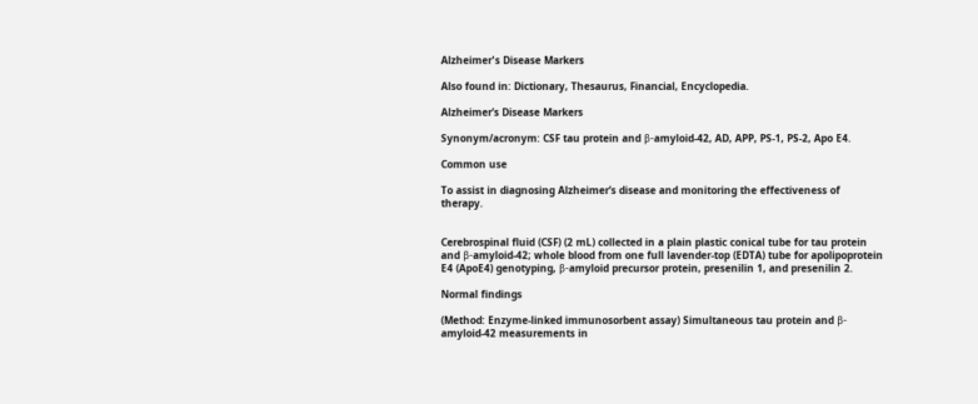Alzheimer's Disease Markers

Also found in: Dictionary, Thesaurus, Financial, Encyclopedia.

Alzheimer’s Disease Markers

Synonym/acronym: CSF tau protein and β-amyloid-42, AD, APP, PS-1, PS-2, Apo E4.

Common use

To assist in diagnosing Alzheimer’s disease and monitoring the effectiveness of therapy.


Cerebrospinal fluid (CSF) (2 mL) collected in a plain plastic conical tube for tau protein and β-amyloid-42; whole blood from one full lavender-top (EDTA) tube for apolipoprotein E4 (ApoE4) genotyping, β-amyloid precursor protein, presenilin 1, and presenilin 2.

Normal findings

(Method: Enzyme-linked immunosorbent assay) Simultaneous tau protein and β-amyloid-42 measurements in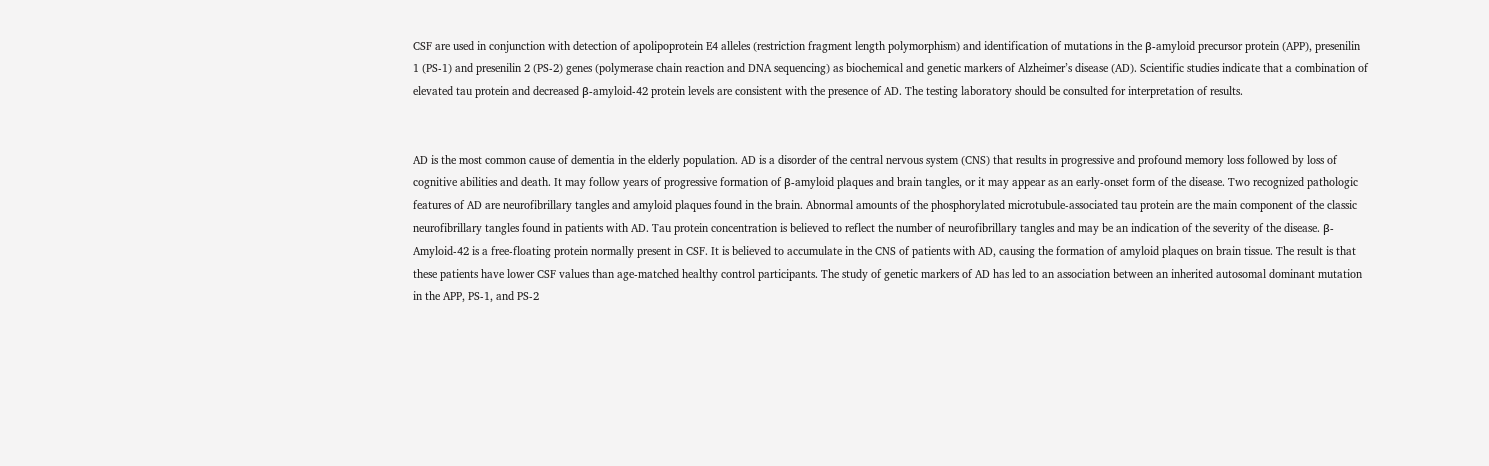CSF are used in conjunction with detection of apolipoprotein E4 alleles (restriction fragment length polymorphism) and identification of mutations in the β-amyloid precursor protein (APP), presenilin 1 (PS-1) and presenilin 2 (PS-2) genes (polymerase chain reaction and DNA sequencing) as biochemical and genetic markers of Alzheimer’s disease (AD). Scientific studies indicate that a combination of elevated tau protein and decreased β-amyloid-42 protein levels are consistent with the presence of AD. The testing laboratory should be consulted for interpretation of results.


AD is the most common cause of dementia in the elderly population. AD is a disorder of the central nervous system (CNS) that results in progressive and profound memory loss followed by loss of cognitive abilities and death. It may follow years of progressive formation of β-amyloid plaques and brain tangles, or it may appear as an early-onset form of the disease. Two recognized pathologic features of AD are neurofibrillary tangles and amyloid plaques found in the brain. Abnormal amounts of the phosphorylated microtubule-associated tau protein are the main component of the classic neurofibrillary tangles found in patients with AD. Tau protein concentration is believed to reflect the number of neurofibrillary tangles and may be an indication of the severity of the disease. β-Amyloid-42 is a free-floating protein normally present in CSF. It is believed to accumulate in the CNS of patients with AD, causing the formation of amyloid plaques on brain tissue. The result is that these patients have lower CSF values than age-matched healthy control participants. The study of genetic markers of AD has led to an association between an inherited autosomal dominant mutation in the APP, PS-1, and PS-2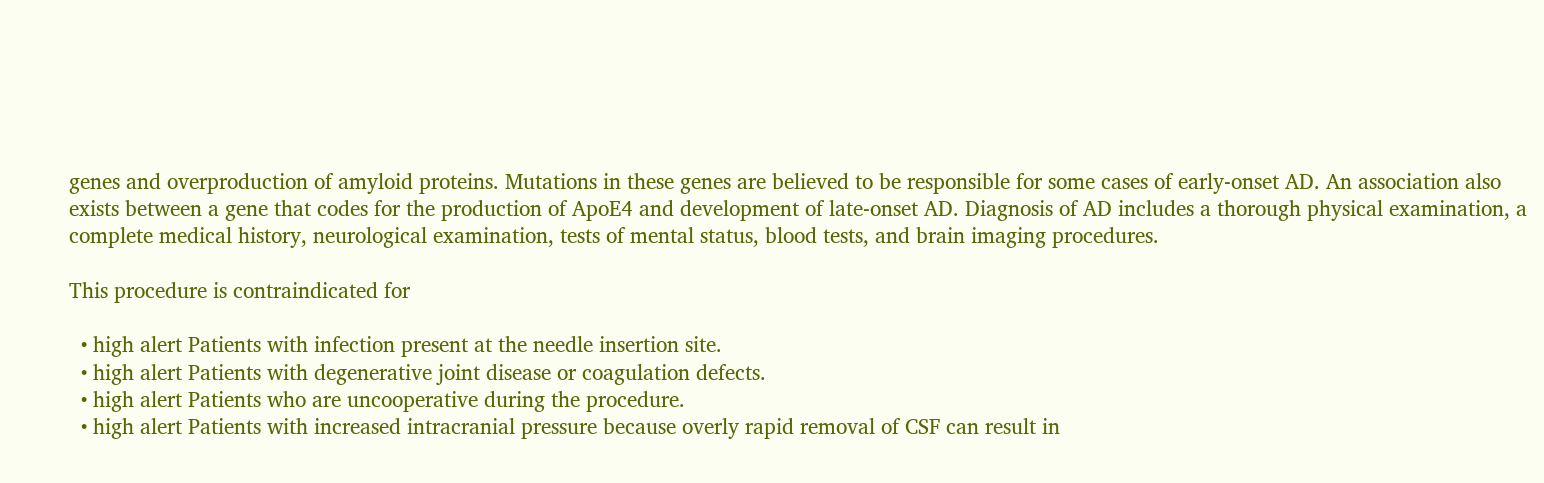genes and overproduction of amyloid proteins. Mutations in these genes are believed to be responsible for some cases of early-onset AD. An association also exists between a gene that codes for the production of ApoE4 and development of late-onset AD. Diagnosis of AD includes a thorough physical examination, a complete medical history, neurological examination, tests of mental status, blood tests, and brain imaging procedures.

This procedure is contraindicated for

  • high alert Patients with infection present at the needle insertion site.
  • high alert Patients with degenerative joint disease or coagulation defects.
  • high alert Patients who are uncooperative during the procedure.
  • high alert Patients with increased intracranial pressure because overly rapid removal of CSF can result in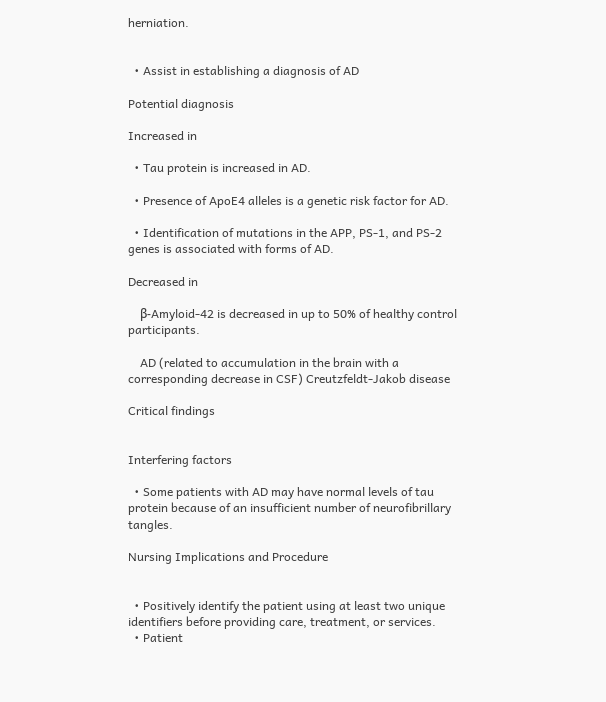herniation.


  • Assist in establishing a diagnosis of AD

Potential diagnosis

Increased in

  • Tau protein is increased in AD.

  • Presence of ApoE4 alleles is a genetic risk factor for AD.

  • Identification of mutations in the APP, PS-1, and PS-2 genes is associated with forms of AD.

Decreased in

    β-Amyloid-42 is decreased in up to 50% of healthy control participants.

    AD (related to accumulation in the brain with a corresponding decrease in CSF) Creutzfeldt-Jakob disease

Critical findings


Interfering factors

  • Some patients with AD may have normal levels of tau protein because of an insufficient number of neurofibrillary tangles.

Nursing Implications and Procedure


  • Positively identify the patient using at least two unique identifiers before providing care, treatment, or services.
  • Patient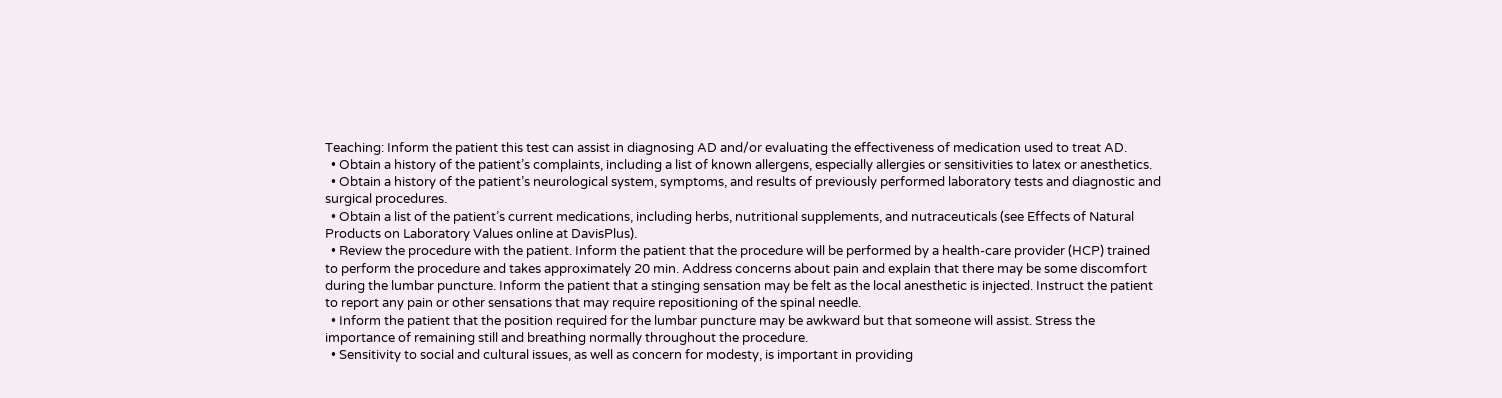Teaching: Inform the patient this test can assist in diagnosing AD and/or evaluating the effectiveness of medication used to treat AD.
  • Obtain a history of the patient’s complaints, including a list of known allergens, especially allergies or sensitivities to latex or anesthetics.
  • Obtain a history of the patient’s neurological system, symptoms, and results of previously performed laboratory tests and diagnostic and surgical procedures.
  • Obtain a list of the patient’s current medications, including herbs, nutritional supplements, and nutraceuticals (see Effects of Natural Products on Laboratory Values online at DavisPlus).
  • Review the procedure with the patient. Inform the patient that the procedure will be performed by a health-care provider (HCP) trained to perform the procedure and takes approximately 20 min. Address concerns about pain and explain that there may be some discomfort during the lumbar puncture. Inform the patient that a stinging sensation may be felt as the local anesthetic is injected. Instruct the patient to report any pain or other sensations that may require repositioning of the spinal needle.
  • Inform the patient that the position required for the lumbar puncture may be awkward but that someone will assist. Stress the importance of remaining still and breathing normally throughout the procedure.
  • Sensitivity to social and cultural issues, as well as concern for modesty, is important in providing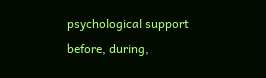psychological support before, during,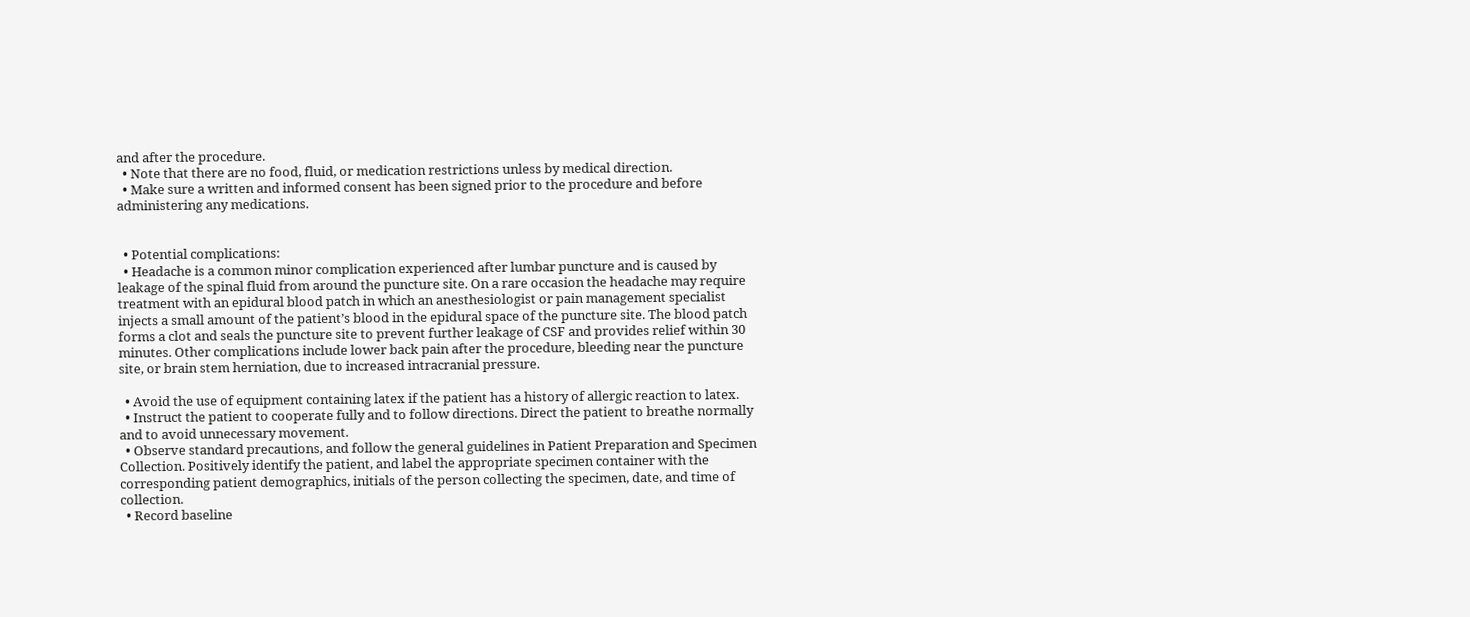and after the procedure.
  • Note that there are no food, fluid, or medication restrictions unless by medical direction.
  • Make sure a written and informed consent has been signed prior to the procedure and before administering any medications.


  • Potential complications:
  • Headache is a common minor complication experienced after lumbar puncture and is caused by leakage of the spinal fluid from around the puncture site. On a rare occasion the headache may require treatment with an epidural blood patch in which an anesthesiologist or pain management specialist injects a small amount of the patient’s blood in the epidural space of the puncture site. The blood patch forms a clot and seals the puncture site to prevent further leakage of CSF and provides relief within 30 minutes. Other complications include lower back pain after the procedure, bleeding near the puncture site, or brain stem herniation, due to increased intracranial pressure.

  • Avoid the use of equipment containing latex if the patient has a history of allergic reaction to latex.
  • Instruct the patient to cooperate fully and to follow directions. Direct the patient to breathe normally and to avoid unnecessary movement.
  • Observe standard precautions, and follow the general guidelines in Patient Preparation and Specimen Collection. Positively identify the patient, and label the appropriate specimen container with the corresponding patient demographics, initials of the person collecting the specimen, date, and time of collection.
  • Record baseline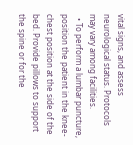vital signs, and assess neurological status. Protocols may vary among facilities.
  • To perform a lumbar puncture, position the patient in the knee-chest position at the side of the bed. Provide pillows to support the spine or for the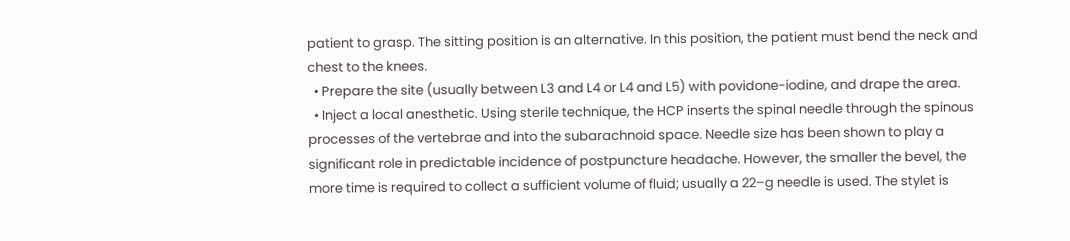patient to grasp. The sitting position is an alternative. In this position, the patient must bend the neck and chest to the knees.
  • Prepare the site (usually between L3 and L4 or L4 and L5) with povidone-iodine, and drape the area.
  • Inject a local anesthetic. Using sterile technique, the HCP inserts the spinal needle through the spinous processes of the vertebrae and into the subarachnoid space. Needle size has been shown to play a significant role in predictable incidence of postpuncture headache. However, the smaller the bevel, the more time is required to collect a sufficient volume of fluid; usually a 22–g needle is used. The stylet is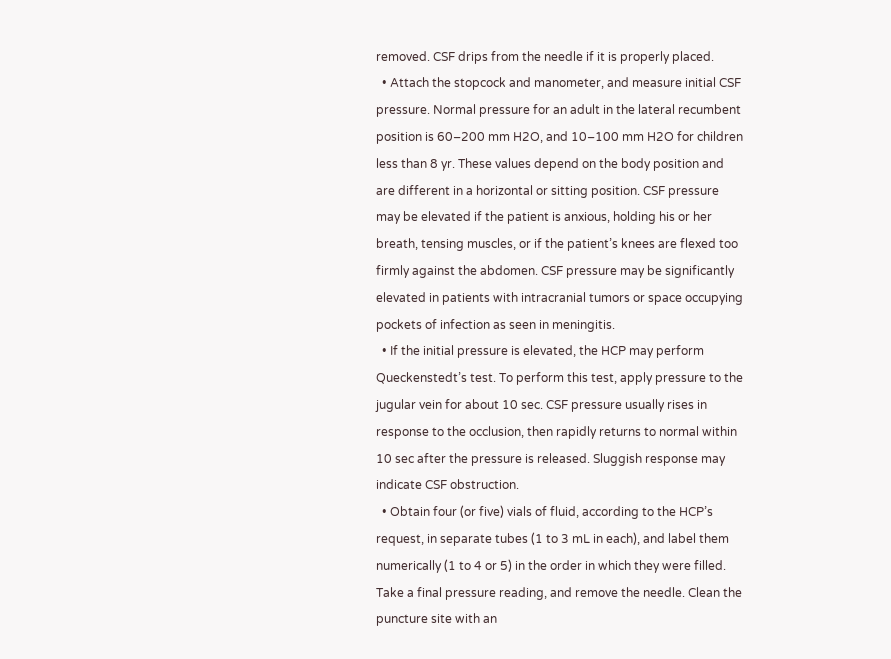removed. CSF drips from the needle if it is properly placed.
  • Attach the stopcock and manometer, and measure initial CSF pressure. Normal pressure for an adult in the lateral recumbent position is 60–200 mm H2O, and 10–100 mm H2O for children less than 8 yr. These values depend on the body position and are different in a horizontal or sitting position. CSF pressure may be elevated if the patient is anxious, holding his or her breath, tensing muscles, or if the patient’s knees are flexed too firmly against the abdomen. CSF pressure may be significantly elevated in patients with intracranial tumors or space occupying pockets of infection as seen in meningitis.
  • If the initial pressure is elevated, the HCP may perform Queckenstedt’s test. To perform this test, apply pressure to the jugular vein for about 10 sec. CSF pressure usually rises in response to the occlusion, then rapidly returns to normal within 10 sec after the pressure is released. Sluggish response may indicate CSF obstruction.
  • Obtain four (or five) vials of fluid, according to the HCP’s request, in separate tubes (1 to 3 mL in each), and label them numerically (1 to 4 or 5) in the order in which they were filled. Take a final pressure reading, and remove the needle. Clean the puncture site with an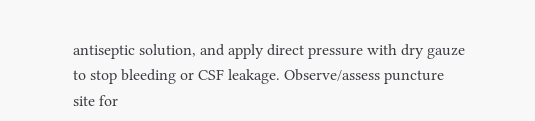antiseptic solution, and apply direct pressure with dry gauze to stop bleeding or CSF leakage. Observe/assess puncture site for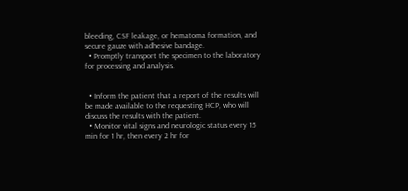bleeding, CSF leakage, or hematoma formation, and secure gauze with adhesive bandage.
  • Promptly transport the specimen to the laboratory for processing and analysis.


  • Inform the patient that a report of the results will be made available to the requesting HCP, who will discuss the results with the patient.
  • Monitor vital signs and neurologic status every 15 min for 1 hr, then every 2 hr for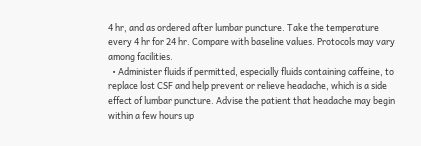4 hr, and as ordered after lumbar puncture. Take the temperature every 4 hr for 24 hr. Compare with baseline values. Protocols may vary among facilities.
  • Administer fluids if permitted, especially fluids containing caffeine, to replace lost CSF and help prevent or relieve headache, which is a side effect of lumbar puncture. Advise the patient that headache may begin within a few hours up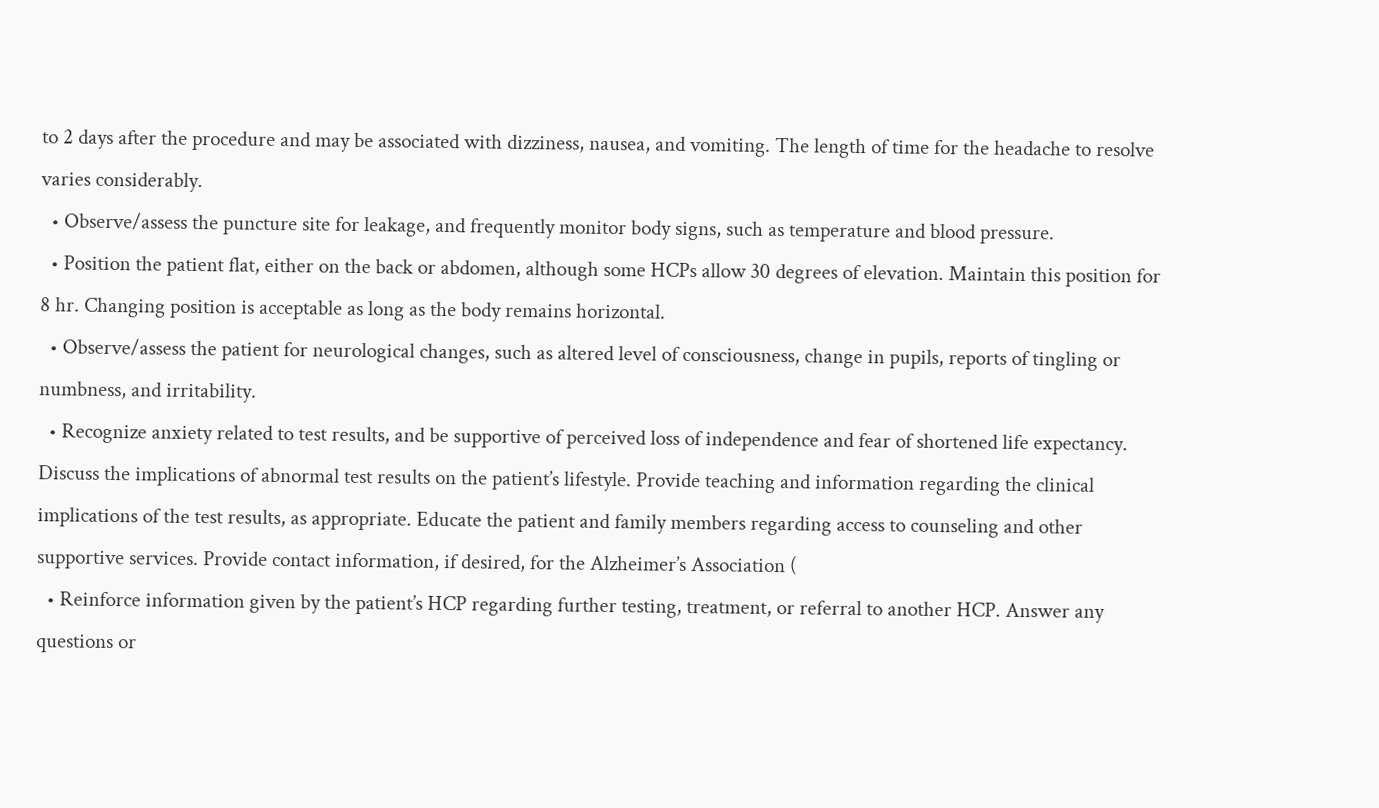to 2 days after the procedure and may be associated with dizziness, nausea, and vomiting. The length of time for the headache to resolve varies considerably.
  • Observe/assess the puncture site for leakage, and frequently monitor body signs, such as temperature and blood pressure.
  • Position the patient flat, either on the back or abdomen, although some HCPs allow 30 degrees of elevation. Maintain this position for 8 hr. Changing position is acceptable as long as the body remains horizontal.
  • Observe/assess the patient for neurological changes, such as altered level of consciousness, change in pupils, reports of tingling or numbness, and irritability.
  • Recognize anxiety related to test results, and be supportive of perceived loss of independence and fear of shortened life expectancy. Discuss the implications of abnormal test results on the patient’s lifestyle. Provide teaching and information regarding the clinical implications of the test results, as appropriate. Educate the patient and family members regarding access to counseling and other supportive services. Provide contact information, if desired, for the Alzheimer’s Association (
  • Reinforce information given by the patient’s HCP regarding further testing, treatment, or referral to another HCP. Answer any questions or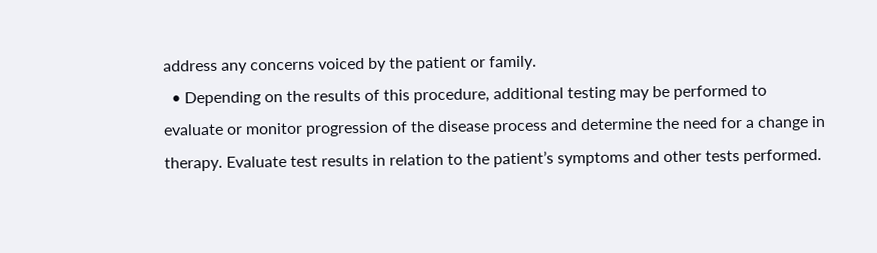address any concerns voiced by the patient or family.
  • Depending on the results of this procedure, additional testing may be performed to evaluate or monitor progression of the disease process and determine the need for a change in therapy. Evaluate test results in relation to the patient’s symptoms and other tests performed.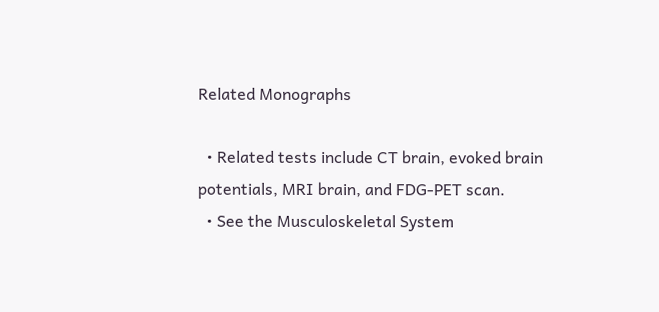Related Monographs

  • Related tests include CT brain, evoked brain potentials, MRI brain, and FDG-PET scan.
  • See the Musculoskeletal System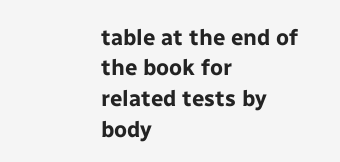table at the end of the book for related tests by body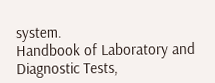system.
Handbook of Laboratory and Diagnostic Tests,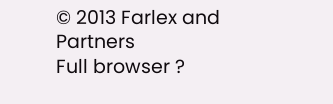© 2013 Farlex and Partners
Full browser ?